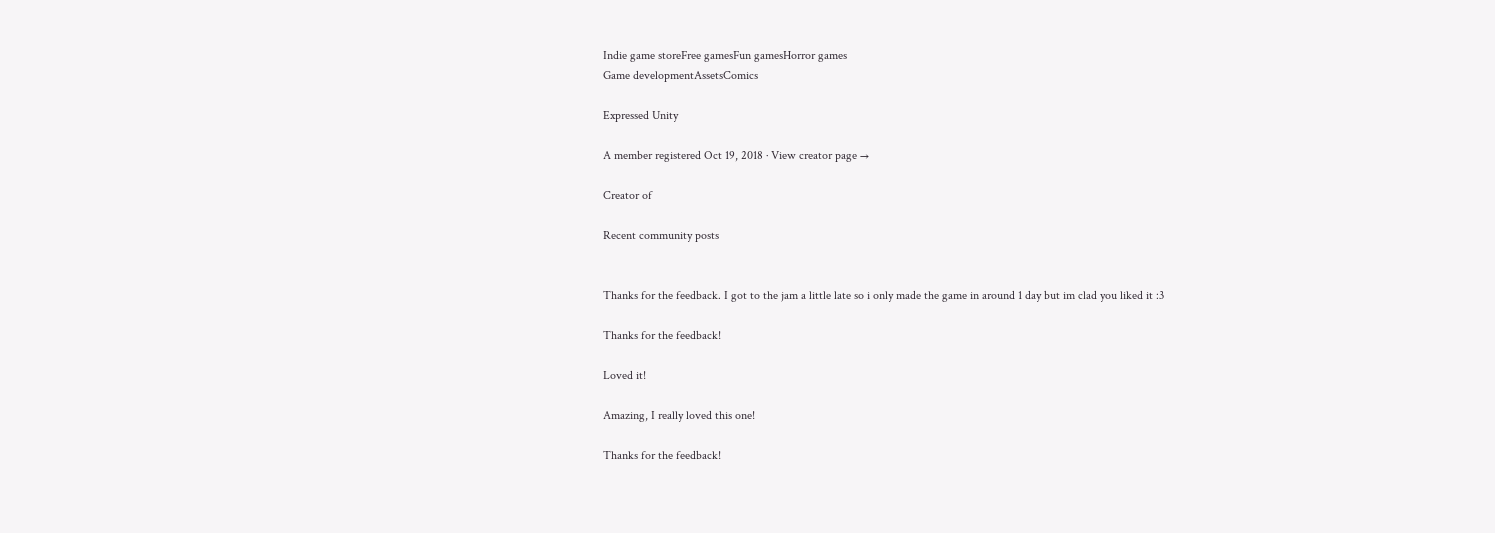Indie game storeFree gamesFun gamesHorror games
Game developmentAssetsComics

Expressed Unity

A member registered Oct 19, 2018 · View creator page →

Creator of

Recent community posts


Thanks for the feedback. I got to the jam a little late so i only made the game in around 1 day but im clad you liked it :3

Thanks for the feedback!

Loved it!

Amazing, I really loved this one!

Thanks for the feedback!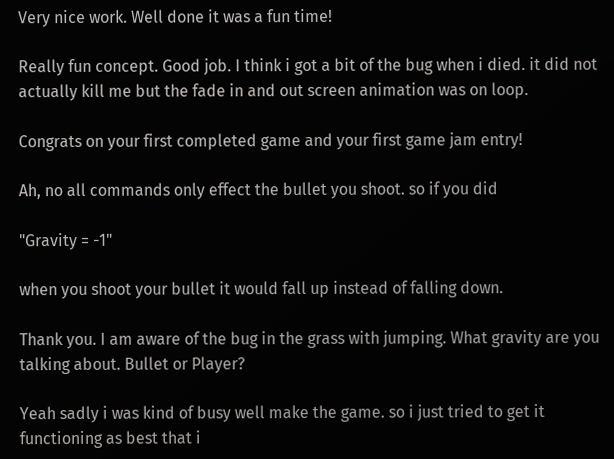Very nice work. Well done it was a fun time!

Really fun concept. Good job. I think i got a bit of the bug when i died. it did not actually kill me but the fade in and out screen animation was on loop.

Congrats on your first completed game and your first game jam entry!

Ah, no all commands only effect the bullet you shoot. so if you did

"Gravity = -1"

when you shoot your bullet it would fall up instead of falling down.

Thank you. I am aware of the bug in the grass with jumping. What gravity are you talking about. Bullet or Player?

Yeah sadly i was kind of busy well make the game. so i just tried to get it functioning as best that i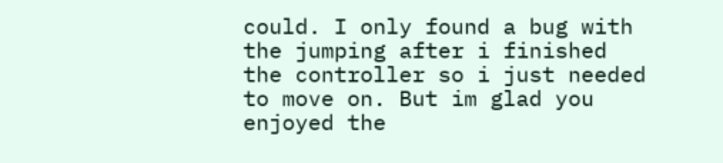could. I only found a bug with the jumping after i finished the controller so i just needed to move on. But im glad you enjoyed the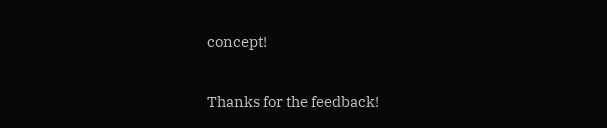concept!

Thanks for the feedback!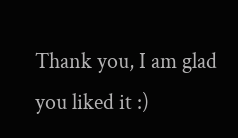Thank you, I am glad you liked it :)